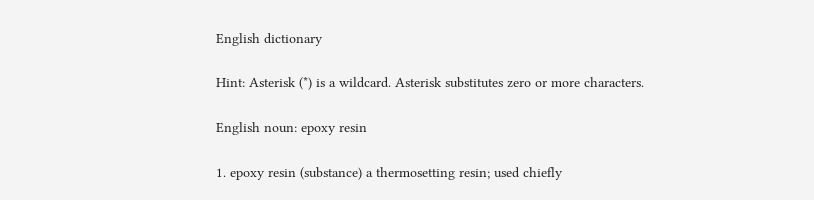English dictionary

Hint: Asterisk (*) is a wildcard. Asterisk substitutes zero or more characters.

English noun: epoxy resin

1. epoxy resin (substance) a thermosetting resin; used chiefly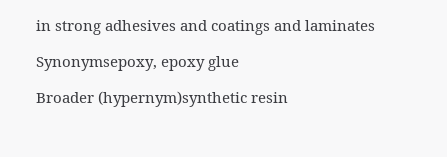in strong adhesives and coatings and laminates

Synonymsepoxy, epoxy glue

Broader (hypernym)synthetic resin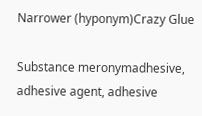Narrower (hyponym)Crazy Glue

Substance meronymadhesive, adhesive agent, adhesive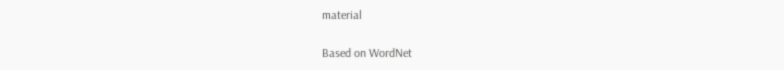material

Based on WordNet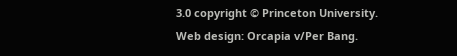3.0 copyright © Princeton University.
Web design: Orcapia v/Per Bang.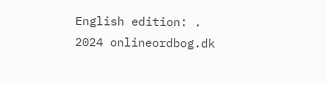English edition: .
2024 onlineordbog.dk